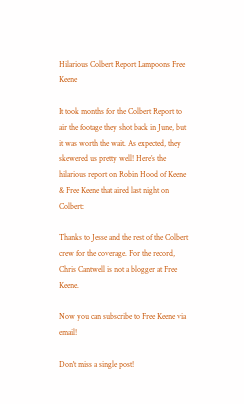Hilarious Colbert Report Lampoons Free Keene

It took months for the Colbert Report to air the footage they shot back in June, but it was worth the wait. As expected, they skewered us pretty well! Here’s the hilarious report on Robin Hood of Keene & Free Keene that aired last night on Colbert:

Thanks to Jesse and the rest of the Colbert crew for the coverage. For the record, Chris Cantwell is not a blogger at Free Keene.

Now you can subscribe to Free Keene via email!

Don't miss a single post!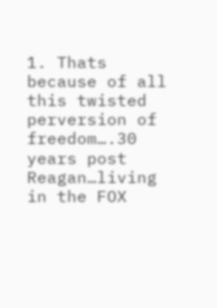1. Thats because of all this twisted perversion of freedom….30 years post Reagan…living in the FOX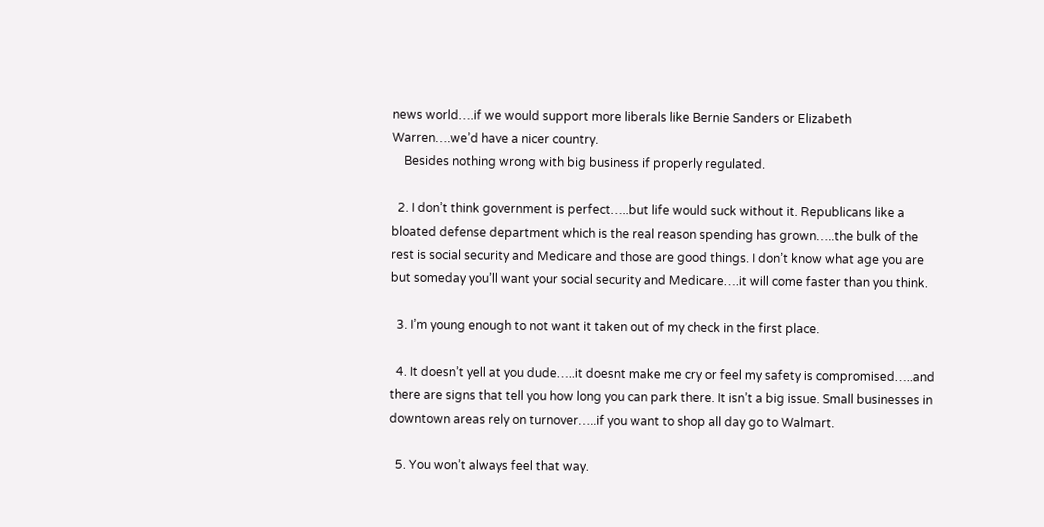news world….if we would support more liberals like Bernie Sanders or Elizabeth Warren….we’d have a nicer country.
    Besides nothing wrong with big business if properly regulated.

  2. I don’t think government is perfect…..but life would suck without it. Republicans like a bloated defense department which is the real reason spending has grown…..the bulk of the rest is social security and Medicare and those are good things. I don’t know what age you are but someday you’ll want your social security and Medicare….it will come faster than you think.

  3. I’m young enough to not want it taken out of my check in the first place.

  4. It doesn’t yell at you dude…..it doesnt make me cry or feel my safety is compromised…..and there are signs that tell you how long you can park there. It isn’t a big issue. Small businesses in downtown areas rely on turnover…..if you want to shop all day go to Walmart.

  5. You won’t always feel that way.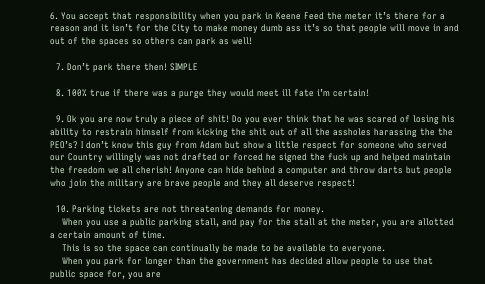6. You accept that responsibility when you park in Keene Feed the meter it’s there for a reason and it isn’t for the City to make money dumb ass it’s so that people will move in and out of the spaces so others can park as well!

  7. Don’t park there then! SIMPLE

  8. 100% true if there was a purge they would meet ill fate i’m certain!

  9. Ok you are now truly a piece of shit! Do you ever think that he was scared of losing his ability to restrain himself from kicking the shit out of all the assholes harassing the the PEO’s? I don’t know this guy from Adam but show a little respect for someone who served our Country willingly was not drafted or forced he signed the fuck up and helped maintain the freedom we all cherish! Anyone can hide behind a computer and throw darts but people who join the military are brave people and they all deserve respect!

  10. Parking tickets are not threatening demands for money.
    When you use a public parking stall, and pay for the stall at the meter, you are allotted a certain amount of time.
    This is so the space can continually be made to be available to everyone.
    When you park for longer than the government has decided allow people to use that public space for, you are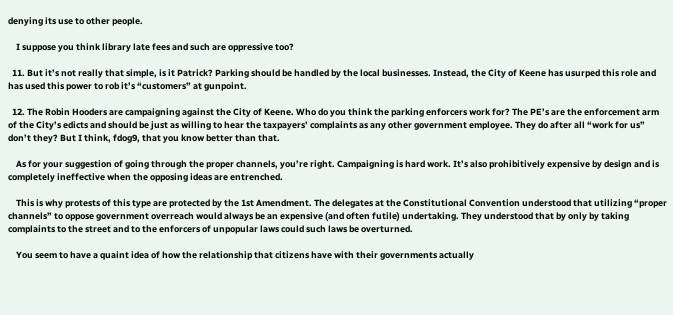denying its use to other people.

    I suppose you think library late fees and such are oppressive too?

  11. But it’s not really that simple, is it Patrick? Parking should be handled by the local businesses. Instead, the City of Keene has usurped this role and has used this power to rob it’s “customers” at gunpoint.

  12. The Robin Hooders are campaigning against the City of Keene. Who do you think the parking enforcers work for? The PE’s are the enforcement arm of the City’s edicts and should be just as willing to hear the taxpayers’ complaints as any other government employee. They do after all “work for us” don’t they? But I think, fdog9, that you know better than that.

    As for your suggestion of going through the proper channels, you’re right. Campaigning is hard work. It’s also prohibitively expensive by design and is completely ineffective when the opposing ideas are entrenched.

    This is why protests of this type are protected by the 1st Amendment. The delegates at the Constitutional Convention understood that utilizing “proper channels” to oppose government overreach would always be an expensive (and often futile) undertaking. They understood that by only by taking complaints to the street and to the enforcers of unpopular laws could such laws be overturned.

    You seem to have a quaint idea of how the relationship that citizens have with their governments actually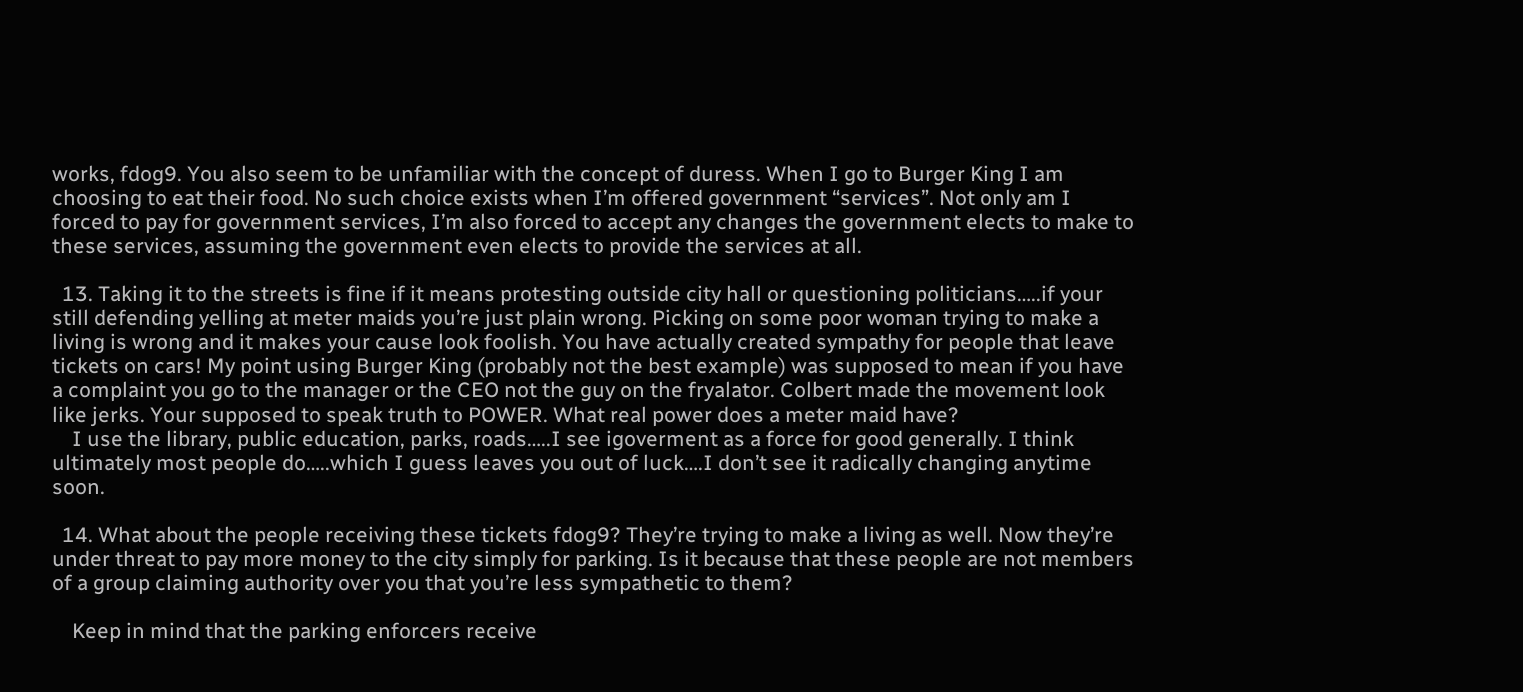works, fdog9. You also seem to be unfamiliar with the concept of duress. When I go to Burger King I am choosing to eat their food. No such choice exists when I’m offered government “services”. Not only am I forced to pay for government services, I’m also forced to accept any changes the government elects to make to these services, assuming the government even elects to provide the services at all.

  13. Taking it to the streets is fine if it means protesting outside city hall or questioning politicians…..if your still defending yelling at meter maids you’re just plain wrong. Picking on some poor woman trying to make a living is wrong and it makes your cause look foolish. You have actually created sympathy for people that leave tickets on cars! My point using Burger King (probably not the best example) was supposed to mean if you have a complaint you go to the manager or the CEO not the guy on the fryalator. Colbert made the movement look like jerks. Your supposed to speak truth to POWER. What real power does a meter maid have?
    I use the library, public education, parks, roads…..I see igoverment as a force for good generally. I think ultimately most people do…..which I guess leaves you out of luck….I don’t see it radically changing anytime soon.

  14. What about the people receiving these tickets fdog9? They’re trying to make a living as well. Now they’re under threat to pay more money to the city simply for parking. Is it because that these people are not members of a group claiming authority over you that you’re less sympathetic to them?

    Keep in mind that the parking enforcers receive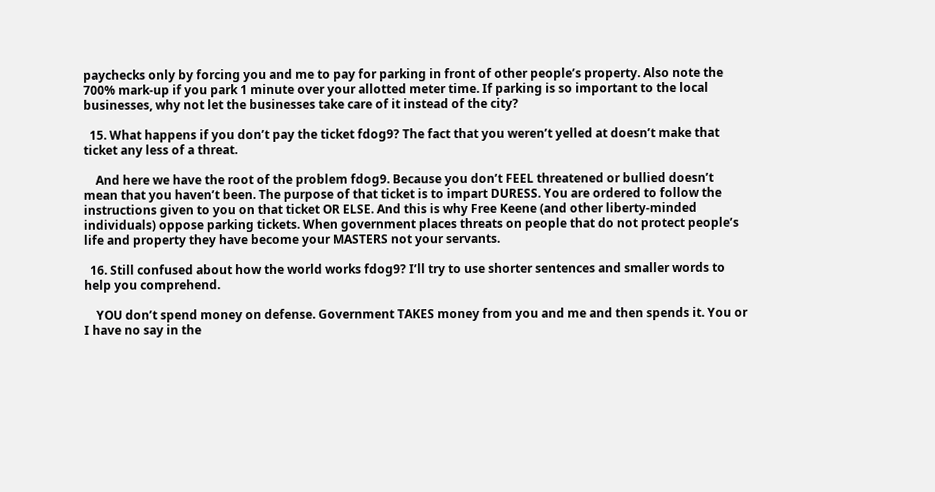paychecks only by forcing you and me to pay for parking in front of other people’s property. Also note the 700% mark-up if you park 1 minute over your allotted meter time. If parking is so important to the local businesses, why not let the businesses take care of it instead of the city?

  15. What happens if you don’t pay the ticket fdog9? The fact that you weren’t yelled at doesn’t make that ticket any less of a threat.

    And here we have the root of the problem fdog9. Because you don’t FEEL threatened or bullied doesn’t mean that you haven’t been. The purpose of that ticket is to impart DURESS. You are ordered to follow the instructions given to you on that ticket OR ELSE. And this is why Free Keene (and other liberty-minded individuals) oppose parking tickets. When government places threats on people that do not protect people’s life and property they have become your MASTERS not your servants.

  16. Still confused about how the world works fdog9? I’ll try to use shorter sentences and smaller words to help you comprehend.

    YOU don’t spend money on defense. Government TAKES money from you and me and then spends it. You or I have no say in the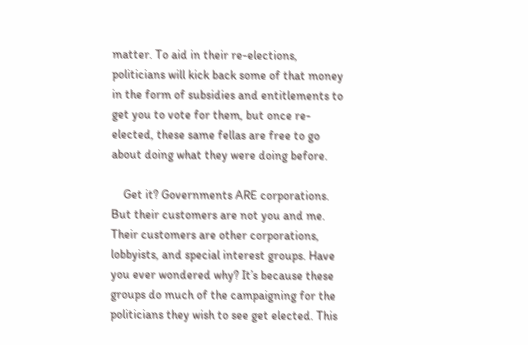matter. To aid in their re-elections, politicians will kick back some of that money in the form of subsidies and entitlements to get you to vote for them, but once re-elected, these same fellas are free to go about doing what they were doing before.

    Get it? Governments ARE corporations. But their customers are not you and me. Their customers are other corporations, lobbyists, and special interest groups. Have you ever wondered why? It’s because these groups do much of the campaigning for the politicians they wish to see get elected. This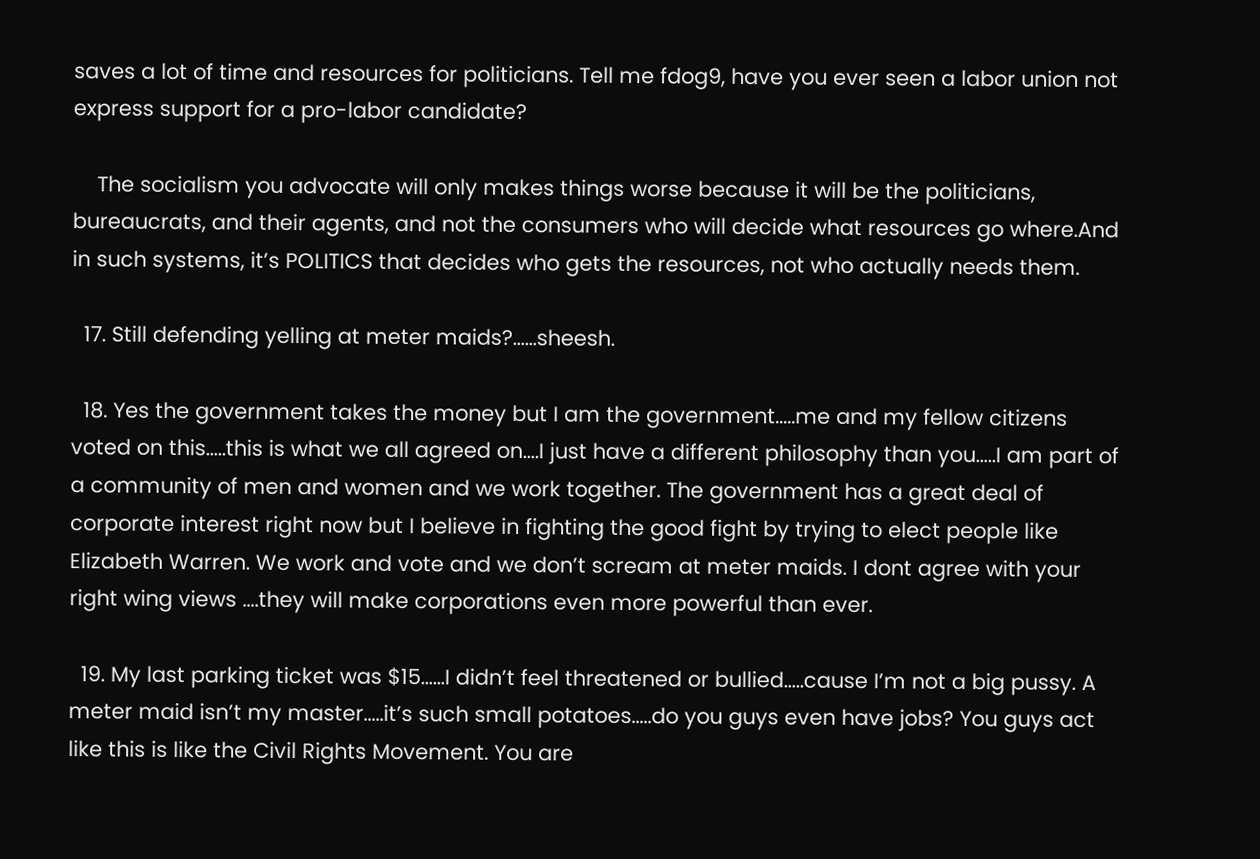saves a lot of time and resources for politicians. Tell me fdog9, have you ever seen a labor union not express support for a pro-labor candidate?

    The socialism you advocate will only makes things worse because it will be the politicians, bureaucrats, and their agents, and not the consumers who will decide what resources go where.And in such systems, it’s POLITICS that decides who gets the resources, not who actually needs them.

  17. Still defending yelling at meter maids?……sheesh.

  18. Yes the government takes the money but I am the government…..me and my fellow citizens voted on this…..this is what we all agreed on….I just have a different philosophy than you…..I am part of a community of men and women and we work together. The government has a great deal of corporate interest right now but I believe in fighting the good fight by trying to elect people like Elizabeth Warren. We work and vote and we don’t scream at meter maids. I dont agree with your right wing views ….they will make corporations even more powerful than ever.

  19. My last parking ticket was $15……I didn’t feel threatened or bullied…..cause I’m not a big pussy. A meter maid isn’t my master…..it’s such small potatoes…..do you guys even have jobs? You guys act like this is like the Civil Rights Movement. You are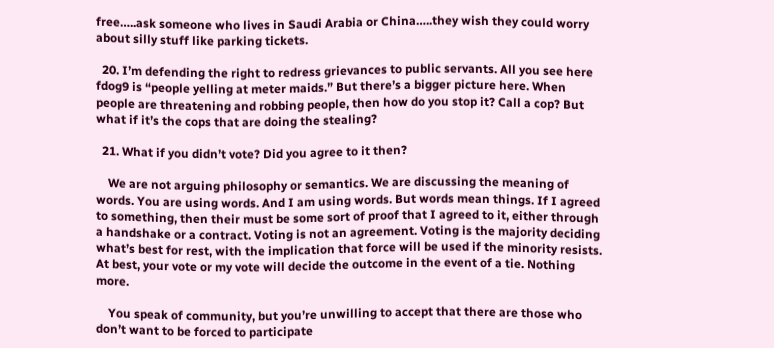free…..ask someone who lives in Saudi Arabia or China…..they wish they could worry about silly stuff like parking tickets.

  20. I’m defending the right to redress grievances to public servants. All you see here fdog9 is “people yelling at meter maids.” But there’s a bigger picture here. When people are threatening and robbing people, then how do you stop it? Call a cop? But what if it’s the cops that are doing the stealing?

  21. What if you didn’t vote? Did you agree to it then?

    We are not arguing philosophy or semantics. We are discussing the meaning of words. You are using words. And I am using words. But words mean things. If I agreed to something, then their must be some sort of proof that I agreed to it, either through a handshake or a contract. Voting is not an agreement. Voting is the majority deciding what’s best for rest, with the implication that force will be used if the minority resists. At best, your vote or my vote will decide the outcome in the event of a tie. Nothing more.

    You speak of community, but you’re unwilling to accept that there are those who don’t want to be forced to participate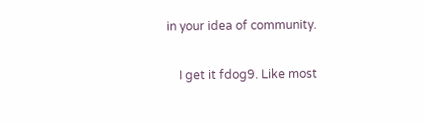in your idea of community.

    I get it fdog9. Like most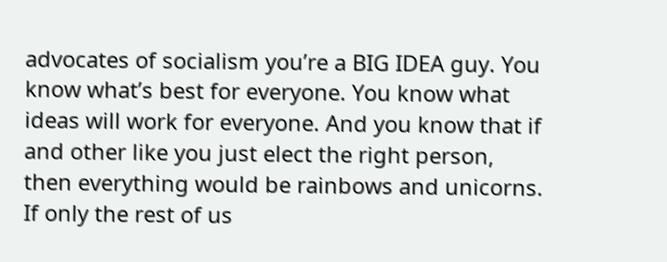advocates of socialism you’re a BIG IDEA guy. You know what’s best for everyone. You know what ideas will work for everyone. And you know that if and other like you just elect the right person, then everything would be rainbows and unicorns. If only the rest of us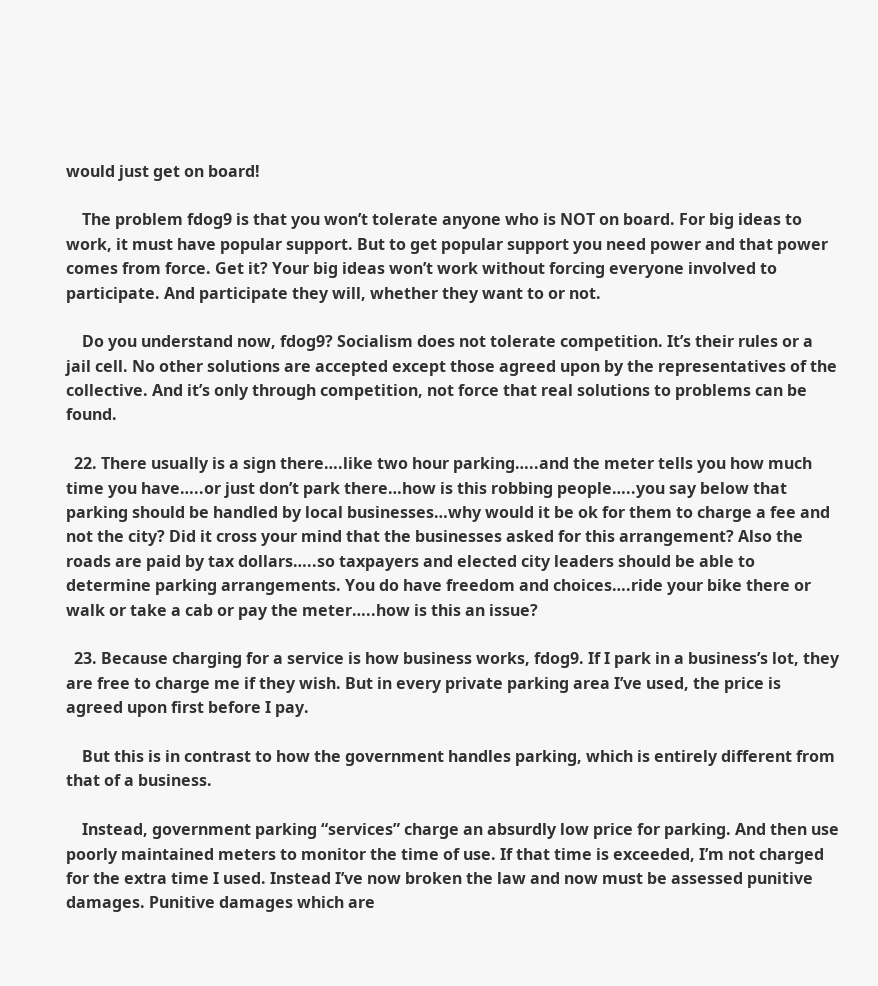would just get on board!

    The problem fdog9 is that you won’t tolerate anyone who is NOT on board. For big ideas to work, it must have popular support. But to get popular support you need power and that power comes from force. Get it? Your big ideas won’t work without forcing everyone involved to participate. And participate they will, whether they want to or not.

    Do you understand now, fdog9? Socialism does not tolerate competition. It’s their rules or a jail cell. No other solutions are accepted except those agreed upon by the representatives of the collective. And it’s only through competition, not force that real solutions to problems can be found.

  22. There usually is a sign there….like two hour parking…..and the meter tells you how much time you have…..or just don’t park there…how is this robbing people…..you say below that parking should be handled by local businesses…why would it be ok for them to charge a fee and not the city? Did it cross your mind that the businesses asked for this arrangement? Also the roads are paid by tax dollars…..so taxpayers and elected city leaders should be able to determine parking arrangements. You do have freedom and choices….ride your bike there or walk or take a cab or pay the meter…..how is this an issue?

  23. Because charging for a service is how business works, fdog9. If I park in a business’s lot, they are free to charge me if they wish. But in every private parking area I’ve used, the price is agreed upon first before I pay.

    But this is in contrast to how the government handles parking, which is entirely different from that of a business.

    Instead, government parking “services” charge an absurdly low price for parking. And then use poorly maintained meters to monitor the time of use. If that time is exceeded, I’m not charged for the extra time I used. Instead I’ve now broken the law and now must be assessed punitive damages. Punitive damages which are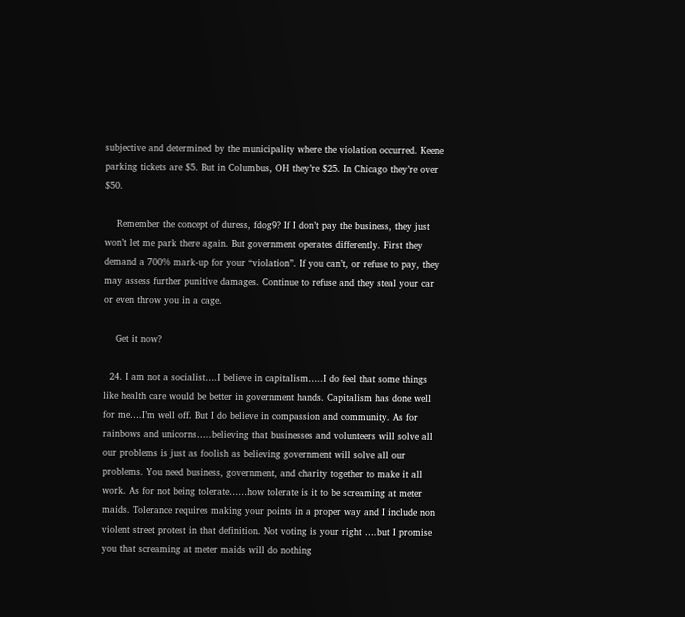subjective and determined by the municipality where the violation occurred. Keene parking tickets are $5. But in Columbus, OH they’re $25. In Chicago they’re over $50.

    Remember the concept of duress, fdog9? If I don’t pay the business, they just won’t let me park there again. But government operates differently. First they demand a 700% mark-up for your “violation”. If you can’t, or refuse to pay, they may assess further punitive damages. Continue to refuse and they steal your car or even throw you in a cage.

    Get it now?

  24. I am not a socialist….I believe in capitalism…..I do feel that some things like health care would be better in government hands. Capitalism has done well for me….I’m well off. But I do believe in compassion and community. As for rainbows and unicorns…..believing that businesses and volunteers will solve all our problems is just as foolish as believing government will solve all our problems. You need business, government, and charity together to make it all work. As for not being tolerate……how tolerate is it to be screaming at meter maids. Tolerance requires making your points in a proper way and I include non violent street protest in that definition. Not voting is your right ….but I promise you that screaming at meter maids will do nothing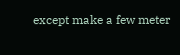except make a few meter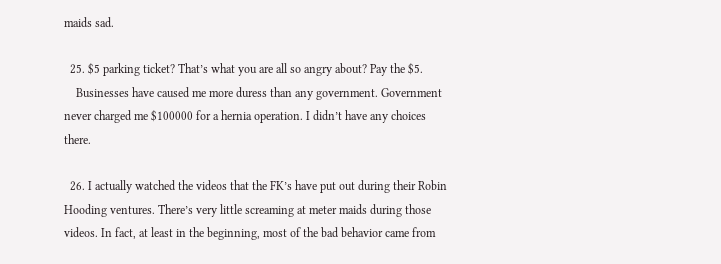maids sad.

  25. $5 parking ticket? That’s what you are all so angry about? Pay the $5.
    Businesses have caused me more duress than any government. Government never charged me $100000 for a hernia operation. I didn’t have any choices there.

  26. I actually watched the videos that the FK’s have put out during their Robin Hooding ventures. There’s very little screaming at meter maids during those videos. In fact, at least in the beginning, most of the bad behavior came from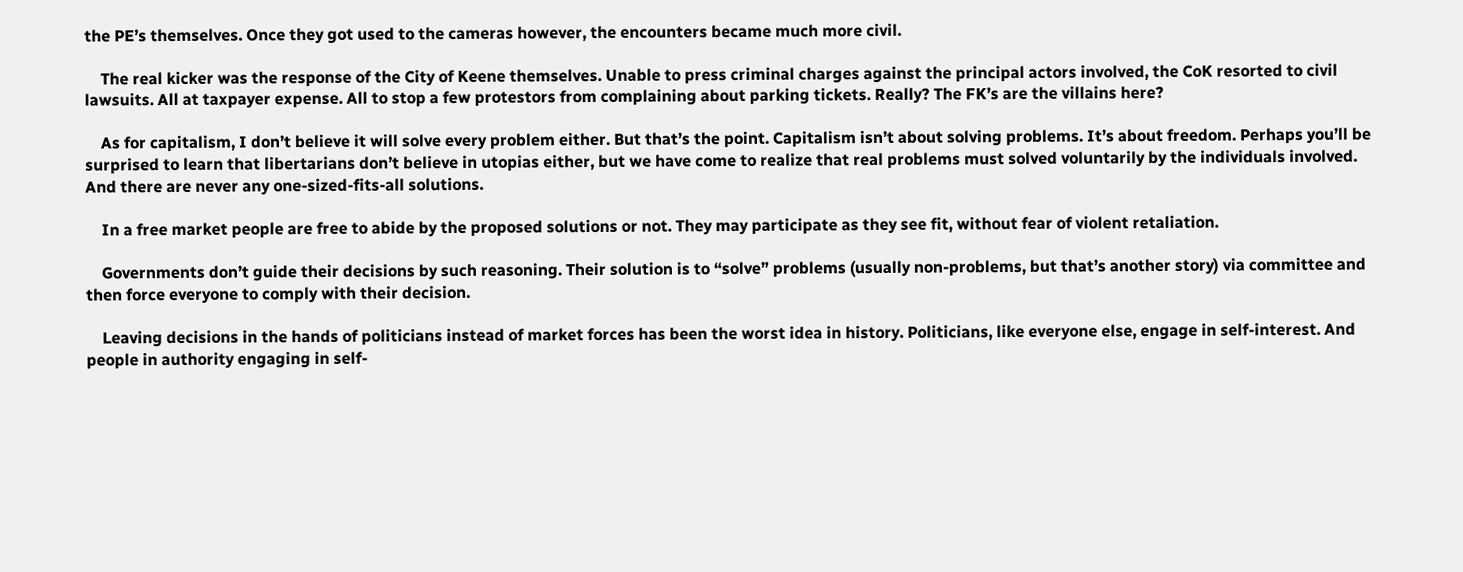the PE’s themselves. Once they got used to the cameras however, the encounters became much more civil.

    The real kicker was the response of the City of Keene themselves. Unable to press criminal charges against the principal actors involved, the CoK resorted to civil lawsuits. All at taxpayer expense. All to stop a few protestors from complaining about parking tickets. Really? The FK’s are the villains here?

    As for capitalism, I don’t believe it will solve every problem either. But that’s the point. Capitalism isn’t about solving problems. It’s about freedom. Perhaps you’ll be surprised to learn that libertarians don’t believe in utopias either, but we have come to realize that real problems must solved voluntarily by the individuals involved. And there are never any one-sized-fits-all solutions.

    In a free market people are free to abide by the proposed solutions or not. They may participate as they see fit, without fear of violent retaliation.

    Governments don’t guide their decisions by such reasoning. Their solution is to “solve” problems (usually non-problems, but that’s another story) via committee and then force everyone to comply with their decision.

    Leaving decisions in the hands of politicians instead of market forces has been the worst idea in history. Politicians, like everyone else, engage in self-interest. And people in authority engaging in self-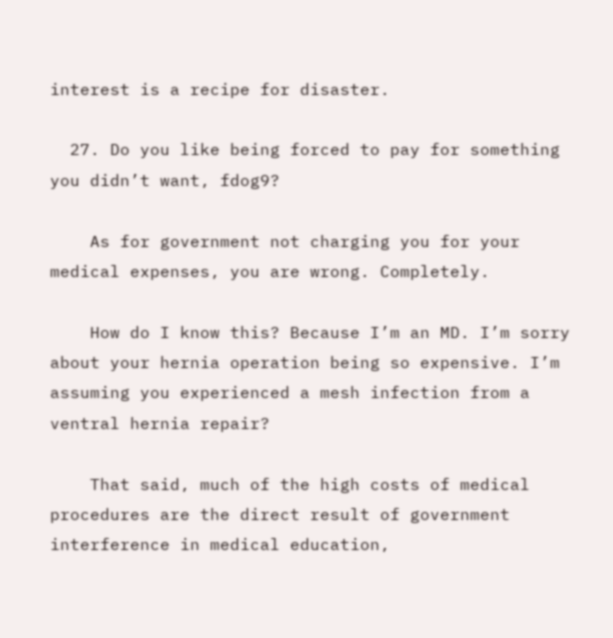interest is a recipe for disaster.

  27. Do you like being forced to pay for something you didn’t want, fdog9?

    As for government not charging you for your medical expenses, you are wrong. Completely.

    How do I know this? Because I’m an MD. I’m sorry about your hernia operation being so expensive. I’m assuming you experienced a mesh infection from a ventral hernia repair?

    That said, much of the high costs of medical procedures are the direct result of government interference in medical education,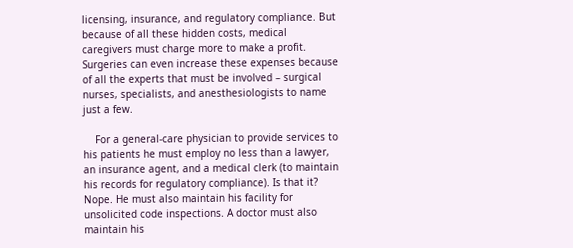licensing, insurance, and regulatory compliance. But because of all these hidden costs, medical caregivers must charge more to make a profit. Surgeries can even increase these expenses because of all the experts that must be involved – surgical nurses, specialists, and anesthesiologists to name just a few.

    For a general-care physician to provide services to his patients he must employ no less than a lawyer, an insurance agent, and a medical clerk (to maintain his records for regulatory compliance). Is that it? Nope. He must also maintain his facility for unsolicited code inspections. A doctor must also maintain his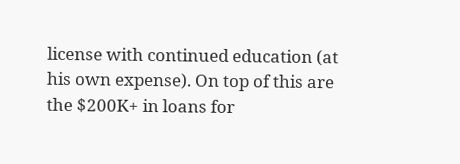license with continued education (at his own expense). On top of this are the $200K+ in loans for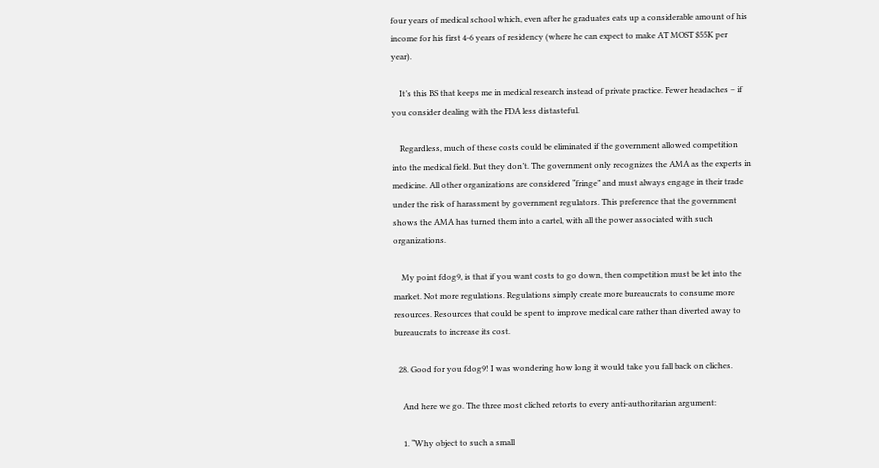four years of medical school which, even after he graduates eats up a considerable amount of his income for his first 4-6 years of residency (where he can expect to make AT MOST $55K per year).

    It’s this BS that keeps me in medical research instead of private practice. Fewer headaches – if you consider dealing with the FDA less distasteful.

    Regardless, much of these costs could be eliminated if the government allowed competition into the medical field. But they don’t. The government only recognizes the AMA as the experts in medicine. All other organizations are considered “fringe” and must always engage in their trade under the risk of harassment by government regulators. This preference that the government shows the AMA has turned them into a cartel, with all the power associated with such organizations.

    My point fdog9, is that if you want costs to go down, then competition must be let into the market. Not more regulations. Regulations simply create more bureaucrats to consume more resources. Resources that could be spent to improve medical care rather than diverted away to bureaucrats to increase its cost.

  28. Good for you fdog9! I was wondering how long it would take you fall back on cliches.

    And here we go. The three most cliched retorts to every anti-authoritarian argument:

    1. “Why object to such a small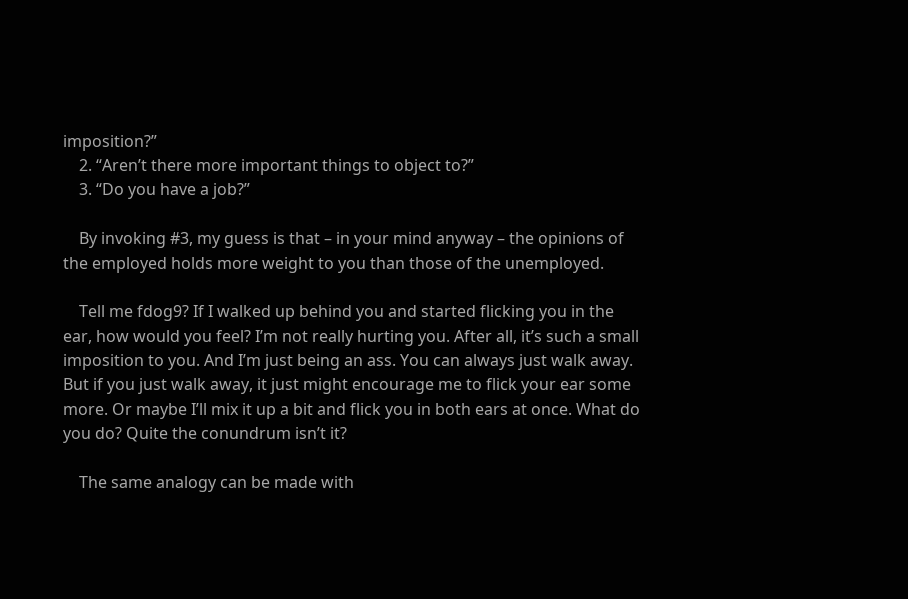imposition?”
    2. “Aren’t there more important things to object to?”
    3. “Do you have a job?”

    By invoking #3, my guess is that – in your mind anyway – the opinions of the employed holds more weight to you than those of the unemployed.

    Tell me fdog9? If I walked up behind you and started flicking you in the ear, how would you feel? I’m not really hurting you. After all, it’s such a small imposition to you. And I’m just being an ass. You can always just walk away. But if you just walk away, it just might encourage me to flick your ear some more. Or maybe I’ll mix it up a bit and flick you in both ears at once. What do you do? Quite the conundrum isn’t it?

    The same analogy can be made with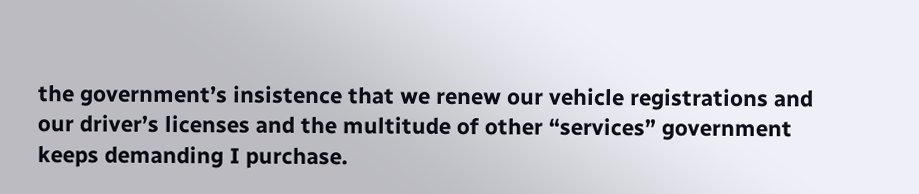the government’s insistence that we renew our vehicle registrations and our driver’s licenses and the multitude of other “services” government keeps demanding I purchase.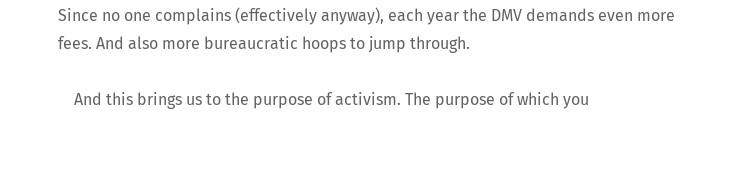Since no one complains (effectively anyway), each year the DMV demands even more fees. And also more bureaucratic hoops to jump through.

    And this brings us to the purpose of activism. The purpose of which you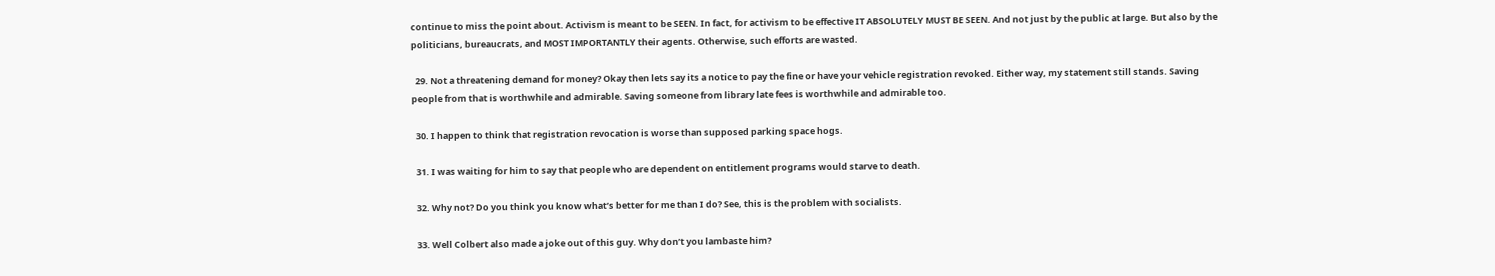continue to miss the point about. Activism is meant to be SEEN. In fact, for activism to be effective IT ABSOLUTELY MUST BE SEEN. And not just by the public at large. But also by the politicians, bureaucrats, and MOST IMPORTANTLY their agents. Otherwise, such efforts are wasted.

  29. Not a threatening demand for money? Okay then lets say its a notice to pay the fine or have your vehicle registration revoked. Either way, my statement still stands. Saving people from that is worthwhile and admirable. Saving someone from library late fees is worthwhile and admirable too.

  30. I happen to think that registration revocation is worse than supposed parking space hogs.

  31. I was waiting for him to say that people who are dependent on entitlement programs would starve to death.

  32. Why not? Do you think you know what’s better for me than I do? See, this is the problem with socialists.

  33. Well Colbert also made a joke out of this guy. Why don’t you lambaste him?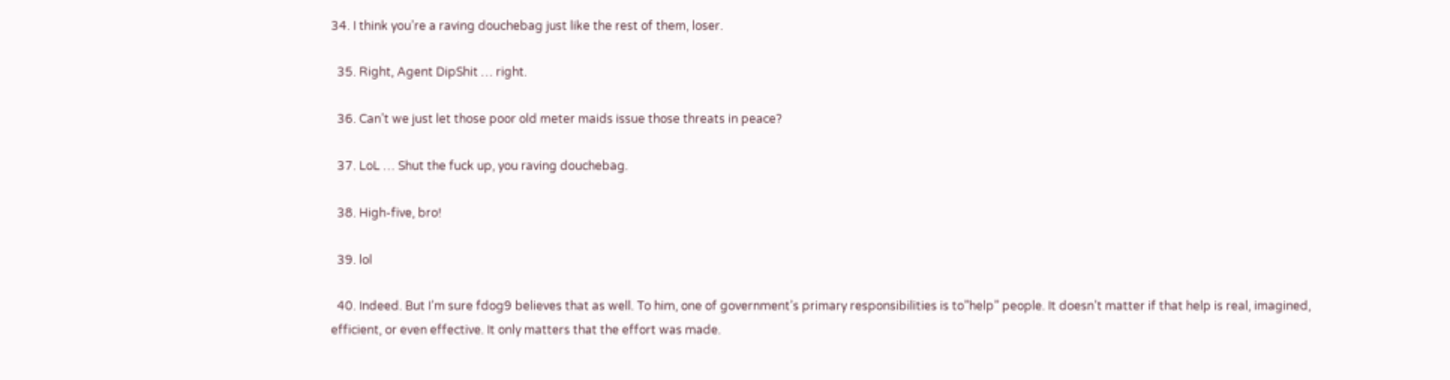34. I think you’re a raving douchebag just like the rest of them, loser.

  35. Right, Agent DipShit … right.

  36. Can’t we just let those poor old meter maids issue those threats in peace?

  37. LoL … Shut the fuck up, you raving douchebag.

  38. High-five, bro!

  39. lol

  40. Indeed. But I’m sure fdog9 believes that as well. To him, one of government’s primary responsibilities is to”help” people. It doesn’t matter if that help is real, imagined, efficient, or even effective. It only matters that the effort was made.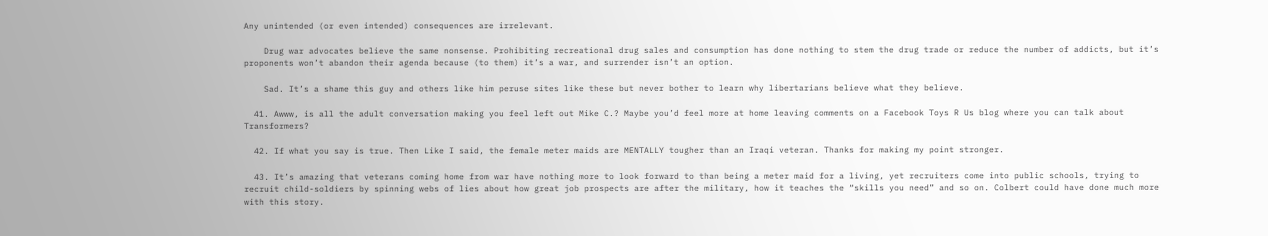Any unintended (or even intended) consequences are irrelevant.

    Drug war advocates believe the same nonsense. Prohibiting recreational drug sales and consumption has done nothing to stem the drug trade or reduce the number of addicts, but it’s proponents won’t abandon their agenda because (to them) it’s a war, and surrender isn’t an option.

    Sad. It’s a shame this guy and others like him peruse sites like these but never bother to learn why libertarians believe what they believe.

  41. Awww, is all the adult conversation making you feel left out Mike C.? Maybe you’d feel more at home leaving comments on a Facebook Toys R Us blog where you can talk about Transformers?

  42. If what you say is true. Then Like I said, the female meter maids are MENTALLY tougher than an Iraqi veteran. Thanks for making my point stronger.

  43. It’s amazing that veterans coming home from war have nothing more to look forward to than being a meter maid for a living, yet recruiters come into public schools, trying to recruit child-soldiers by spinning webs of lies about how great job prospects are after the military, how it teaches the “skills you need” and so on. Colbert could have done much more with this story.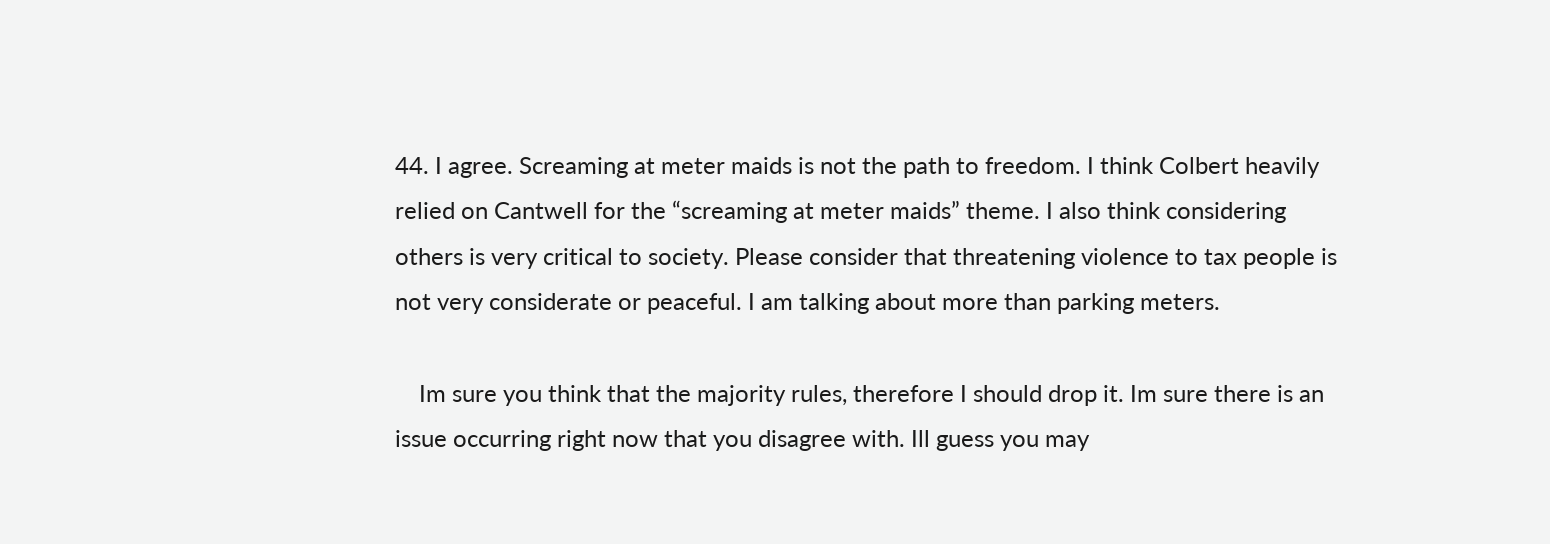44. I agree. Screaming at meter maids is not the path to freedom. I think Colbert heavily relied on Cantwell for the “screaming at meter maids” theme. I also think considering others is very critical to society. Please consider that threatening violence to tax people is not very considerate or peaceful. I am talking about more than parking meters.

    Im sure you think that the majority rules, therefore I should drop it. Im sure there is an issue occurring right now that you disagree with. Ill guess you may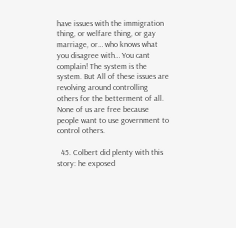have issues with the immigration thing, or welfare thing, or gay marriage, or… who knows what you disagree with… You cant complain! The system is the system. But All of these issues are revolving around controlling others for the betterment of all. None of us are free because people want to use government to control others.

  45. Colbert did plenty with this story: he exposed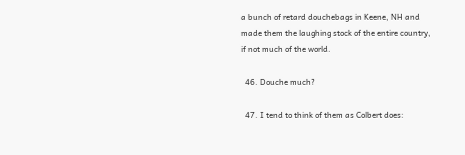a bunch of retard douchebags in Keene, NH and made them the laughing stock of the entire country, if not much of the world.

  46. Douche much?

  47. I tend to think of them as Colbert does: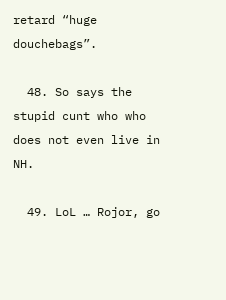retard “huge douchebags”.

  48. So says the stupid cunt who who does not even live in NH.

  49. LoL … Rojor, go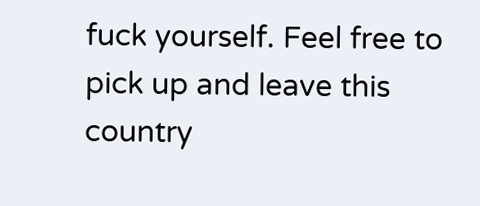fuck yourself. Feel free to pick up and leave this country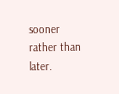sooner rather than later.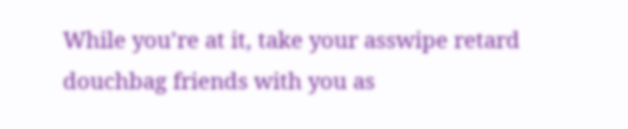While you’re at it, take your asswipe retard douchbag friends with you as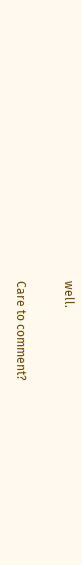well.

Care to comment?